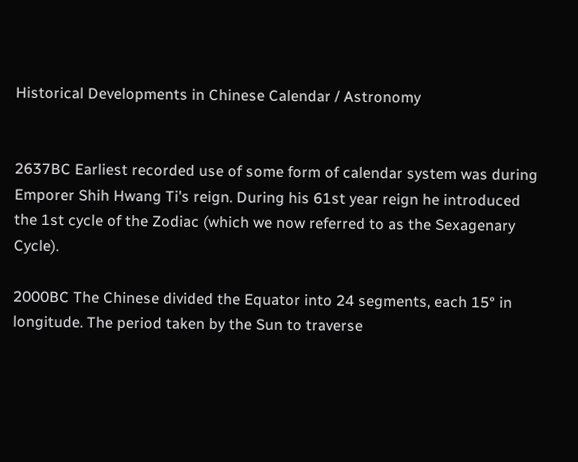Historical Developments in Chinese Calendar / Astronomy


2637BC Earliest recorded use of some form of calendar system was during Emporer Shih Hwang Ti's reign. During his 61st year reign he introduced the 1st cycle of the Zodiac (which we now referred to as the Sexagenary Cycle).

2000BC The Chinese divided the Equator into 24 segments, each 15° in longitude. The period taken by the Sun to traverse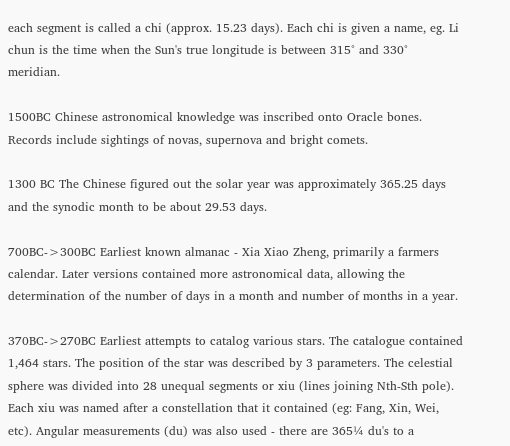each segment is called a chi (approx. 15.23 days). Each chi is given a name, eg. Li chun is the time when the Sun's true longitude is between 315° and 330° meridian.

1500BC Chinese astronomical knowledge was inscribed onto Oracle bones. Records include sightings of novas, supernova and bright comets.

1300 BC The Chinese figured out the solar year was approximately 365.25 days and the synodic month to be about 29.53 days.

700BC->300BC Earliest known almanac - Xia Xiao Zheng, primarily a farmers calendar. Later versions contained more astronomical data, allowing the determination of the number of days in a month and number of months in a year.

370BC->270BC Earliest attempts to catalog various stars. The catalogue contained 1,464 stars. The position of the star was described by 3 parameters. The celestial sphere was divided into 28 unequal segments or xiu (lines joining Nth-Sth pole). Each xiu was named after a constellation that it contained (eg: Fang, Xin, Wei, etc). Angular measurements (du) was also used - there are 365¼ du's to a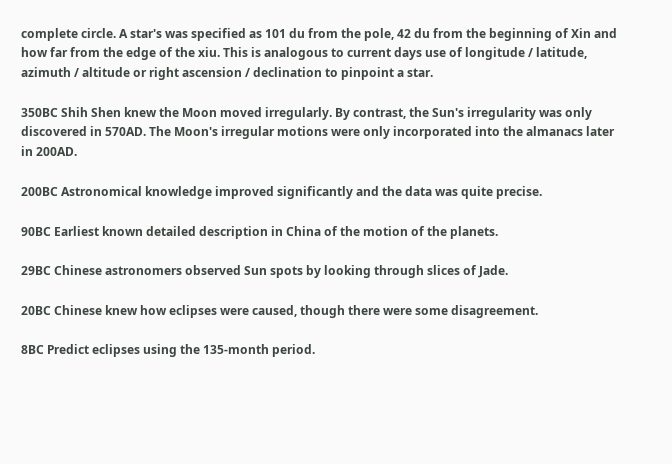complete circle. A star's was specified as 101 du from the pole, 42 du from the beginning of Xin and how far from the edge of the xiu. This is analogous to current days use of longitude / latitude, azimuth / altitude or right ascension / declination to pinpoint a star.

350BC Shih Shen knew the Moon moved irregularly. By contrast, the Sun's irregularity was only discovered in 570AD. The Moon's irregular motions were only incorporated into the almanacs later in 200AD.

200BC Astronomical knowledge improved significantly and the data was quite precise.

90BC Earliest known detailed description in China of the motion of the planets.

29BC Chinese astronomers observed Sun spots by looking through slices of Jade.

20BC Chinese knew how eclipses were caused, though there were some disagreement.

8BC Predict eclipses using the 135-month period.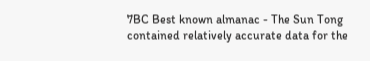7BC Best known almanac - The Sun Tong contained relatively accurate data for the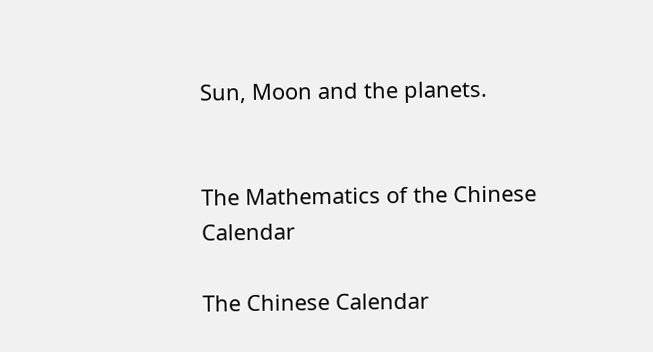Sun, Moon and the planets.


The Mathematics of the Chinese Calendar

The Chinese Calendar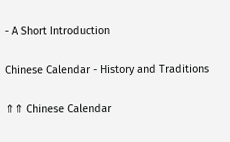- A Short Introduction

Chinese Calendar - History and Traditions

⇑⇑ Chinese Calendar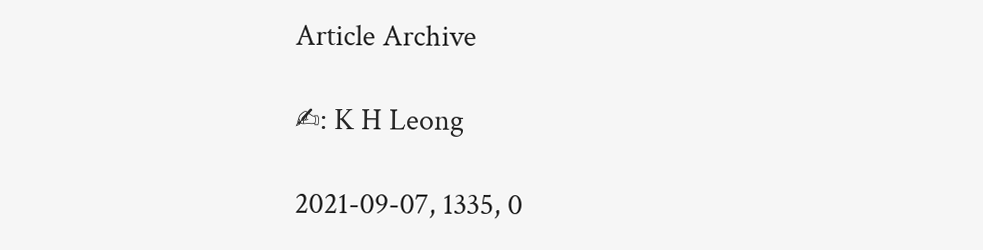Article Archive

✍: K H Leong

2021-09-07, 1335, 0